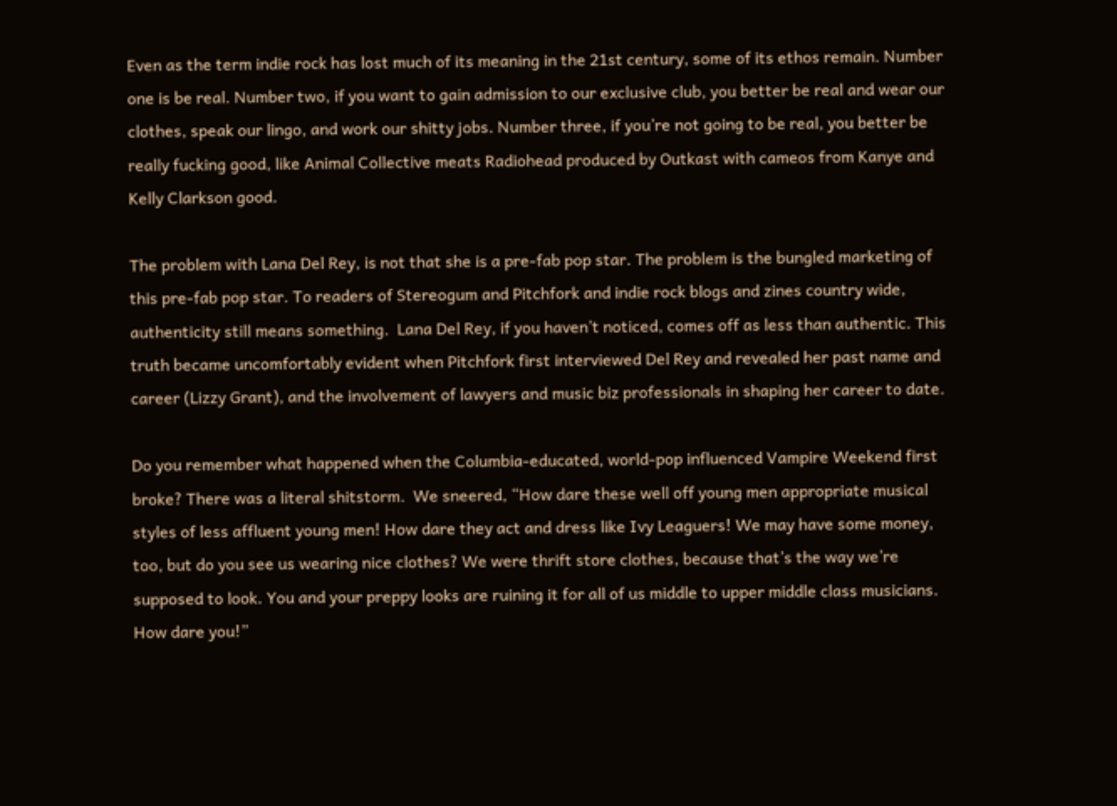Even as the term indie rock has lost much of its meaning in the 21st century, some of its ethos remain. Number one is be real. Number two, if you want to gain admission to our exclusive club, you better be real and wear our clothes, speak our lingo, and work our shitty jobs. Number three, if you’re not going to be real, you better be really fucking good, like Animal Collective meats Radiohead produced by Outkast with cameos from Kanye and Kelly Clarkson good.

The problem with Lana Del Rey, is not that she is a pre-fab pop star. The problem is the bungled marketing of this pre-fab pop star. To readers of Stereogum and Pitchfork and indie rock blogs and zines country wide, authenticity still means something.  Lana Del Rey, if you haven’t noticed, comes off as less than authentic. This truth became uncomfortably evident when Pitchfork first interviewed Del Rey and revealed her past name and career (Lizzy Grant), and the involvement of lawyers and music biz professionals in shaping her career to date.

Do you remember what happened when the Columbia-educated, world-pop influenced Vampire Weekend first broke? There was a literal shitstorm.  We sneered, “How dare these well off young men appropriate musical styles of less affluent young men! How dare they act and dress like Ivy Leaguers! We may have some money, too, but do you see us wearing nice clothes? We were thrift store clothes, because that’s the way we’re supposed to look. You and your preppy looks are ruining it for all of us middle to upper middle class musicians. How dare you!”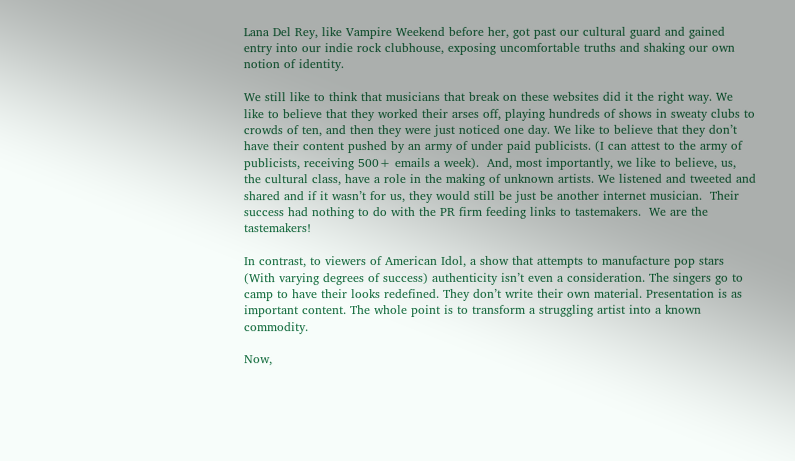Lana Del Rey, like Vampire Weekend before her, got past our cultural guard and gained entry into our indie rock clubhouse, exposing uncomfortable truths and shaking our own notion of identity.

We still like to think that musicians that break on these websites did it the right way. We like to believe that they worked their arses off, playing hundreds of shows in sweaty clubs to crowds of ten, and then they were just noticed one day. We like to believe that they don’t have their content pushed by an army of under paid publicists. (I can attest to the army of publicists, receiving 500+ emails a week).  And, most importantly, we like to believe, us, the cultural class, have a role in the making of unknown artists. We listened and tweeted and shared and if it wasn’t for us, they would still be just be another internet musician.  Their success had nothing to do with the PR firm feeding links to tastemakers.  We are the tastemakers!

In contrast, to viewers of American Idol, a show that attempts to manufacture pop stars (With varying degrees of success) authenticity isn’t even a consideration. The singers go to camp to have their looks redefined. They don’t write their own material. Presentation is as important content. The whole point is to transform a struggling artist into a known commodity.

Now,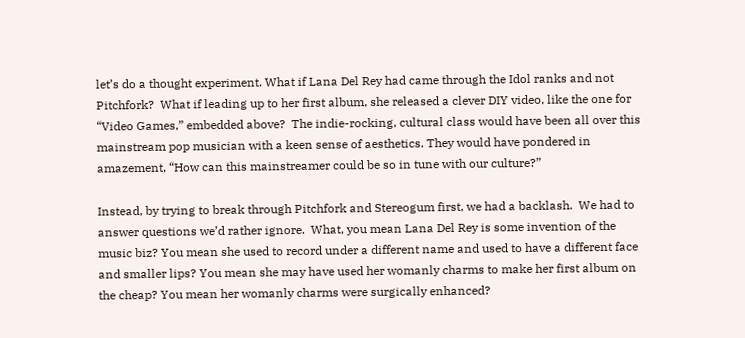let’s do a thought experiment. What if Lana Del Rey had came through the Idol ranks and not Pitchfork?  What if leading up to her first album, she released a clever DIY video, like the one for “Video Games,” embedded above?  The indie-rocking, cultural class would have been all over this mainstream pop musician with a keen sense of aesthetics. They would have pondered in amazement, “How can this mainstreamer could be so in tune with our culture?”

Instead, by trying to break through Pitchfork and Stereogum first, we had a backlash.  We had to answer questions we’d rather ignore.  What, you mean Lana Del Rey is some invention of the music biz? You mean she used to record under a different name and used to have a different face and smaller lips? You mean she may have used her womanly charms to make her first album on the cheap? You mean her womanly charms were surgically enhanced?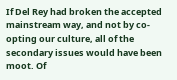If Del Rey had broken the accepted mainstream way, and not by co-opting our culture, all of the secondary issues would have been moot. Of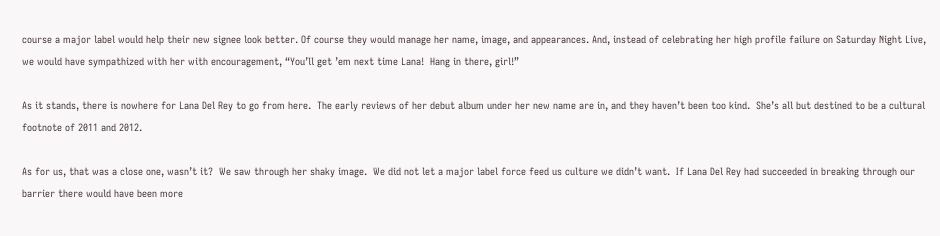course a major label would help their new signee look better. Of course they would manage her name, image, and appearances. And, instead of celebrating her high profile failure on Saturday Night Live, we would have sympathized with her with encouragement, “You’ll get ’em next time Lana!  Hang in there, girl!”

As it stands, there is nowhere for Lana Del Rey to go from here.  The early reviews of her debut album under her new name are in, and they haven’t been too kind.  She’s all but destined to be a cultural footnote of 2011 and 2012.

As for us, that was a close one, wasn’t it?  We saw through her shaky image.  We did not let a major label force feed us culture we didn’t want.  If Lana Del Rey had succeeded in breaking through our barrier there would have been more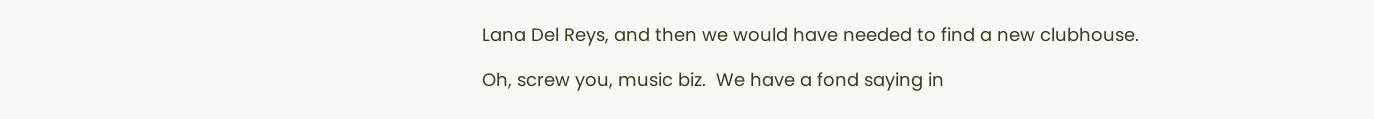Lana Del Reys, and then we would have needed to find a new clubhouse.

Oh, screw you, music biz.  We have a fond saying in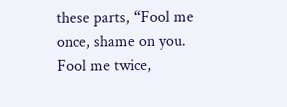these parts, “Fool me once, shame on you.  Fool me twice,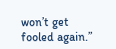won’t get fooled again.”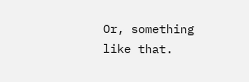Or, something like that.